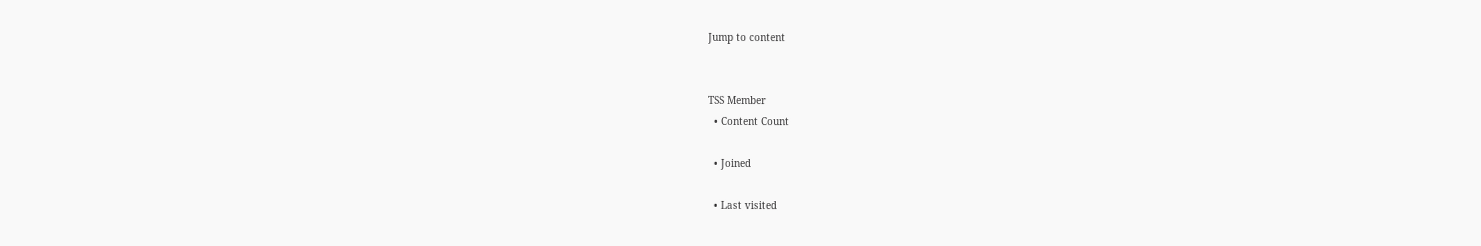Jump to content


TSS Member
  • Content Count

  • Joined

  • Last visited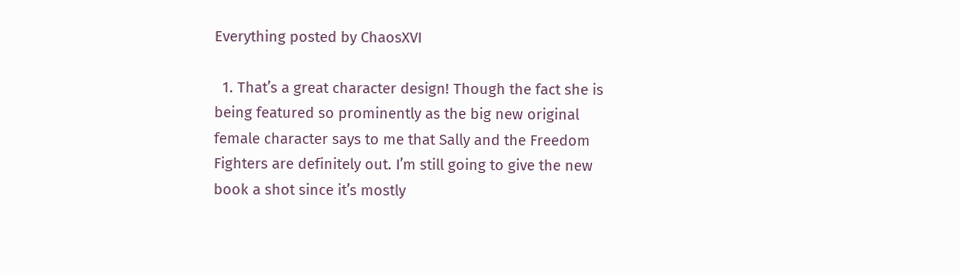Everything posted by ChaosXVI

  1. That’s a great character design! Though the fact she is being featured so prominently as the big new original female character says to me that Sally and the Freedom Fighters are definitely out. I’m still going to give the new book a shot since it’s mostly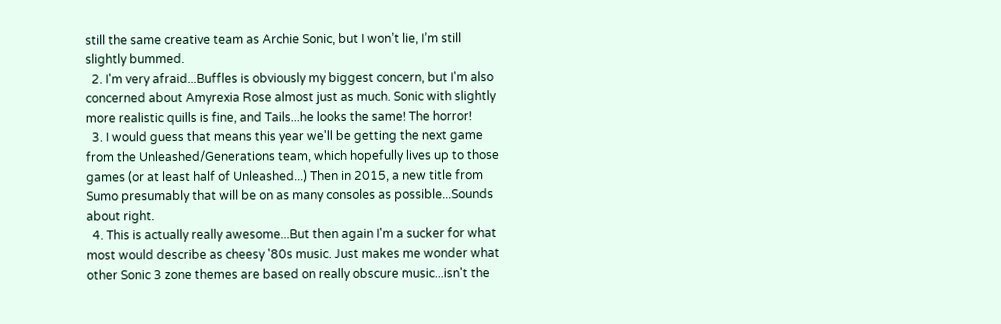still the same creative team as Archie Sonic, but I won’t lie, I’m still slightly bummed.
  2. I'm very afraid...Buffles is obviously my biggest concern, but I'm also concerned about Amyrexia Rose almost just as much. Sonic with slightly more realistic quills is fine, and Tails...he looks the same! The horror!
  3. I would guess that means this year we'll be getting the next game from the Unleashed/Generations team, which hopefully lives up to those games (or at least half of Unleashed...) Then in 2015, a new title from Sumo presumably that will be on as many consoles as possible...Sounds about right.
  4. This is actually really awesome...But then again I'm a sucker for what most would describe as cheesy '80s music. Just makes me wonder what other Sonic 3 zone themes are based on really obscure music...isn't the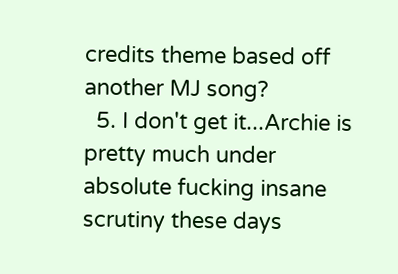credits theme based off another MJ song?
  5. I don't get it...Archie is pretty much under absolute fucking insane scrutiny these days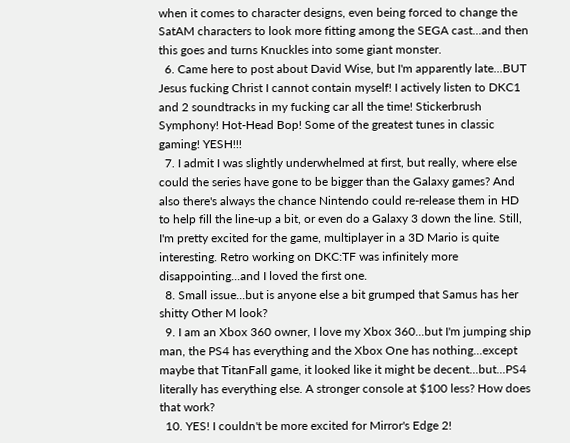when it comes to character designs, even being forced to change the SatAM characters to look more fitting among the SEGA cast...and then this goes and turns Knuckles into some giant monster.
  6. Came here to post about David Wise, but I'm apparently late...BUT Jesus fucking Christ I cannot contain myself! I actively listen to DKC1 and 2 soundtracks in my fucking car all the time! Stickerbrush Symphony! Hot-Head Bop! Some of the greatest tunes in classic gaming! YESH!!!
  7. I admit I was slightly underwhelmed at first, but really, where else could the series have gone to be bigger than the Galaxy games? And also there's always the chance Nintendo could re-release them in HD to help fill the line-up a bit, or even do a Galaxy 3 down the line. Still, I'm pretty excited for the game, multiplayer in a 3D Mario is quite interesting. Retro working on DKC:TF was infinitely more disappointing...and I loved the first one.
  8. Small issue...but is anyone else a bit grumped that Samus has her shitty Other M look?
  9. I am an Xbox 360 owner, I love my Xbox 360...but I'm jumping ship man, the PS4 has everything and the Xbox One has nothing...except maybe that TitanFall game, it looked like it might be decent...but...PS4 literally has everything else. A stronger console at $100 less? How does that work?
  10. YES! I couldn't be more excited for Mirror's Edge 2!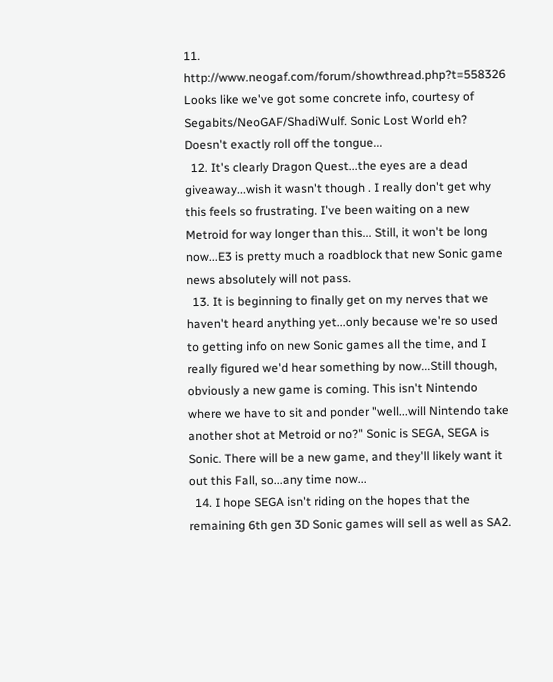11. http://www.neogaf.com/forum/showthread.php?t=558326 Looks like we've got some concrete info, courtesy of Segabits/NeoGAF/ShadiWulf. Sonic Lost World eh? Doesn't exactly roll off the tongue...
  12. It's clearly Dragon Quest...the eyes are a dead giveaway...wish it wasn't though . I really don't get why this feels so frustrating. I've been waiting on a new Metroid for way longer than this... Still, it won't be long now...E3 is pretty much a roadblock that new Sonic game news absolutely will not pass.
  13. It is beginning to finally get on my nerves that we haven't heard anything yet...only because we're so used to getting info on new Sonic games all the time, and I really figured we'd hear something by now...Still though, obviously a new game is coming. This isn't Nintendo where we have to sit and ponder "well...will Nintendo take another shot at Metroid or no?" Sonic is SEGA, SEGA is Sonic. There will be a new game, and they'll likely want it out this Fall, so...any time now...
  14. I hope SEGA isn't riding on the hopes that the remaining 6th gen 3D Sonic games will sell as well as SA2.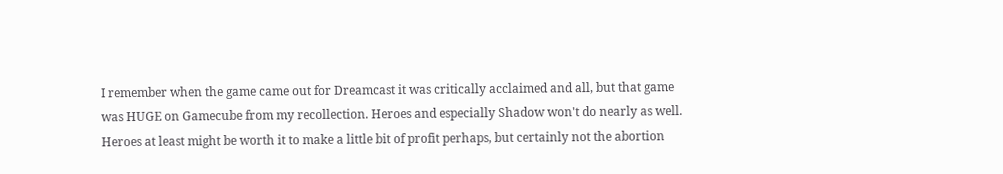I remember when the game came out for Dreamcast it was critically acclaimed and all, but that game was HUGE on Gamecube from my recollection. Heroes and especially Shadow won't do nearly as well. Heroes at least might be worth it to make a little bit of profit perhaps, but certainly not the abortion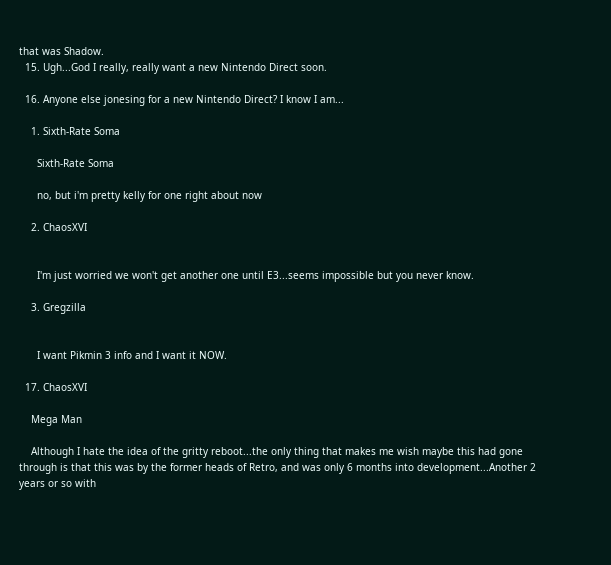that was Shadow.
  15. Ugh...God I really, really want a new Nintendo Direct soon.

  16. Anyone else jonesing for a new Nintendo Direct? I know I am...

    1. Sixth-Rate Soma

      Sixth-Rate Soma

      no, but i'm pretty kelly for one right about now

    2. ChaosXVI


      I'm just worried we won't get another one until E3...seems impossible but you never know.

    3. Gregzilla


      I want Pikmin 3 info and I want it NOW.

  17. ChaosXVI

    Mega Man

    Although I hate the idea of the gritty reboot...the only thing that makes me wish maybe this had gone through is that this was by the former heads of Retro, and was only 6 months into development...Another 2 years or so with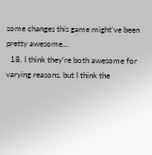some changes this game might've been pretty awesome...
  18. I think they're both awesome for varying reasons, but I think the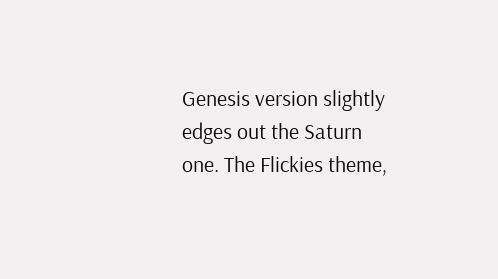Genesis version slightly edges out the Saturn one. The Flickies theme,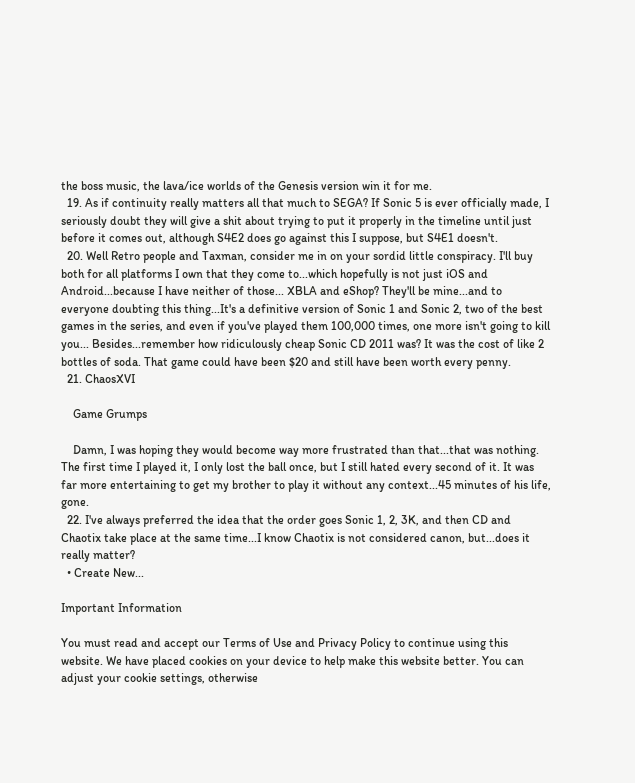the boss music, the lava/ice worlds of the Genesis version win it for me.
  19. As if continuity really matters all that much to SEGA? If Sonic 5 is ever officially made, I seriously doubt they will give a shit about trying to put it properly in the timeline until just before it comes out, although S4E2 does go against this I suppose, but S4E1 doesn't.
  20. Well Retro people and Taxman, consider me in on your sordid little conspiracy. I'll buy both for all platforms I own that they come to...which hopefully is not just iOS and Android...because I have neither of those... XBLA and eShop? They'll be mine...and to everyone doubting this thing...It's a definitive version of Sonic 1 and Sonic 2, two of the best games in the series, and even if you've played them 100,000 times, one more isn't going to kill you... Besides...remember how ridiculously cheap Sonic CD 2011 was? It was the cost of like 2 bottles of soda. That game could have been $20 and still have been worth every penny.
  21. ChaosXVI

    Game Grumps

    Damn, I was hoping they would become way more frustrated than that...that was nothing. The first time I played it, I only lost the ball once, but I still hated every second of it. It was far more entertaining to get my brother to play it without any context...45 minutes of his life, gone.
  22. I've always preferred the idea that the order goes Sonic 1, 2, 3K, and then CD and Chaotix take place at the same time...I know Chaotix is not considered canon, but...does it really matter?
  • Create New...

Important Information

You must read and accept our Terms of Use and Privacy Policy to continue using this website. We have placed cookies on your device to help make this website better. You can adjust your cookie settings, otherwise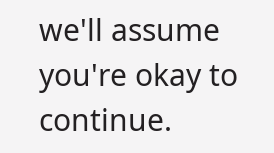we'll assume you're okay to continue.